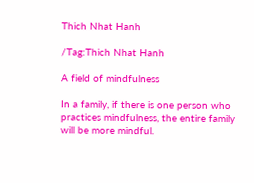Thich Nhat Hanh

/Tag:Thich Nhat Hanh

A field of mindfulness

In a family, if there is one person who practices mindfulness, the entire family will be more mindful.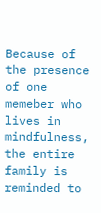Because of the presence of one memeber who lives in mindfulness, the entire family is reminded to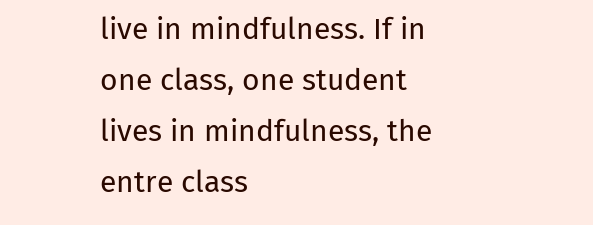live in mindfulness. If in one class, one student lives in mindfulness, the entre class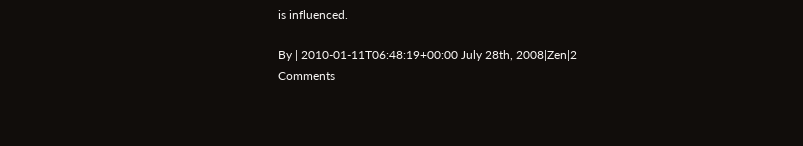is influenced.

By | 2010-01-11T06:48:19+00:00 July 28th, 2008|Zen|2 Comments